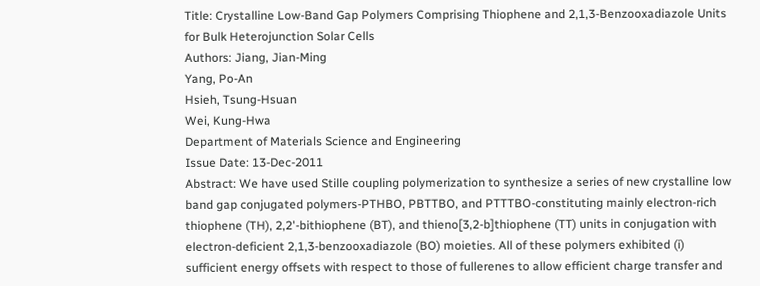Title: Crystalline Low-Band Gap Polymers Comprising Thiophene and 2,1,3-Benzooxadiazole Units for Bulk Heterojunction Solar Cells
Authors: Jiang, Jian-Ming
Yang, Po-An
Hsieh, Tsung-Hsuan
Wei, Kung-Hwa
Department of Materials Science and Engineering
Issue Date: 13-Dec-2011
Abstract: We have used Stille coupling polymerization to synthesize a series of new crystalline low band gap conjugated polymers-PTHBO, PBTTBO, and PTTTBO-constituting mainly electron-rich thiophene (TH), 2,2'-bithiophene (BT), and thieno[3,2-b]thiophene (TT) units in conjugation with electron-deficient 2,1,3-benzooxadiazole (BO) moieties. All of these polymers exhibited (i) sufficient energy offsets with respect to those of fullerenes to allow efficient charge transfer and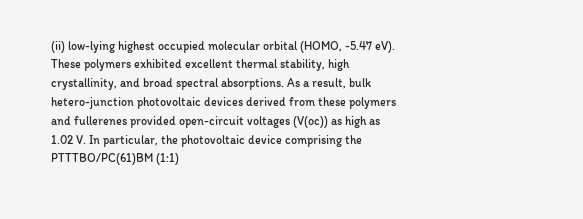(ii) low-lying highest occupied molecular orbital (HOMO, -5.47 eV). These polymers exhibited excellent thermal stability, high crystallinity, and broad spectral absorptions. As a result, bulk hetero-junction photovoltaic devices derived from these polymers and fullerenes provided open-circuit voltages (V(oc)) as high as 1.02 V. In particular, the photovoltaic device comprising the PTTTBO/PC(61)BM (1:1)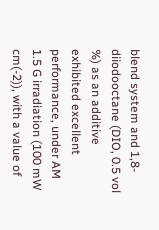blend system and 1,8-diiodooctane (DIO, 0.5 vol %) as an additive exhibited excellent performance, under AM 1.5 G irradiation (100 mW cm(-2)), with a value of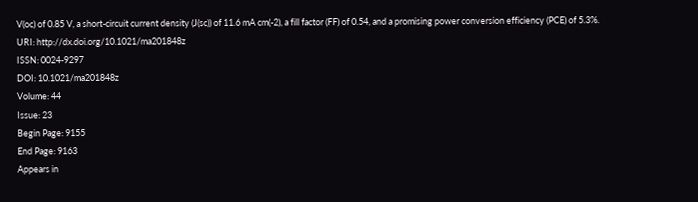V(oc) of 0.85 V, a short-circuit current density (J(sc)) of 11.6 mA cm(-2), a fill factor (FF) of 0.54, and a promising power conversion efficiency (PCE) of 5.3%.
URI: http://dx.doi.org/10.1021/ma201848z
ISSN: 0024-9297
DOI: 10.1021/ma201848z
Volume: 44
Issue: 23
Begin Page: 9155
End Page: 9163
Appears in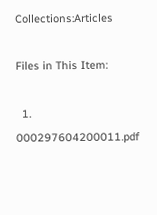Collections:Articles

Files in This Item:

  1. 000297604200011.pdf